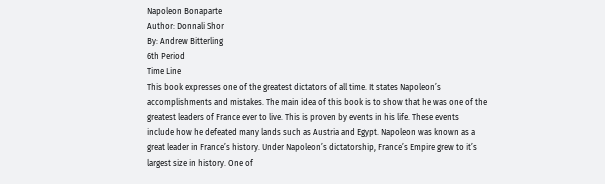Napoleon Bonaparte
Author: Donnali Shor
By: Andrew Bitterling
6th Period
Time Line
This book expresses one of the greatest dictators of all time. It states Napoleon’s
accomplishments and mistakes. The main idea of this book is to show that he was one of the
greatest leaders of France ever to live. This is proven by events in his life. These events
include how he defeated many lands such as Austria and Egypt. Napoleon was known as a
great leader in France’s history. Under Napoleon’s dictatorship, France’s Empire grew to it’s
largest size in history. One of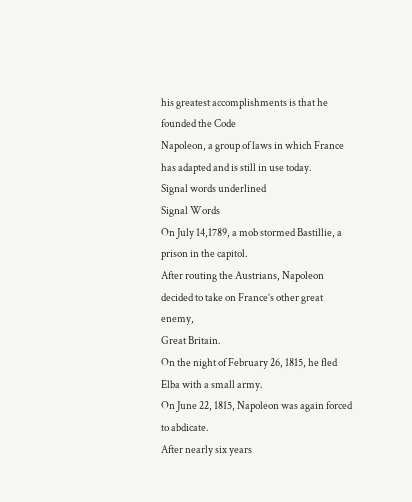his greatest accomplishments is that he founded the Code
Napoleon, a group of laws in which France has adapted and is still in use today.
Signal words underlined
Signal Words
On July 14,1789, a mob stormed Bastillie, a prison in the capitol.
After routing the Austrians, Napoleon decided to take on France’s other great enemy,
Great Britain.
On the night of February 26, 1815, he fled Elba with a small army.
On June 22, 1815, Napoleon was again forced to abdicate.
After nearly six years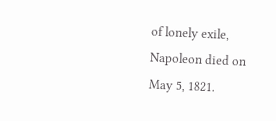of lonely exile, Napoleon died on May 5, 1821.